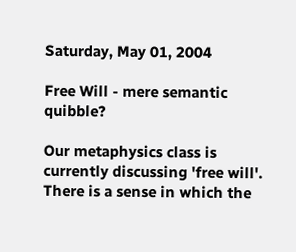Saturday, May 01, 2004

Free Will - mere semantic quibble?

Our metaphysics class is currently discussing 'free will'. There is a sense in which the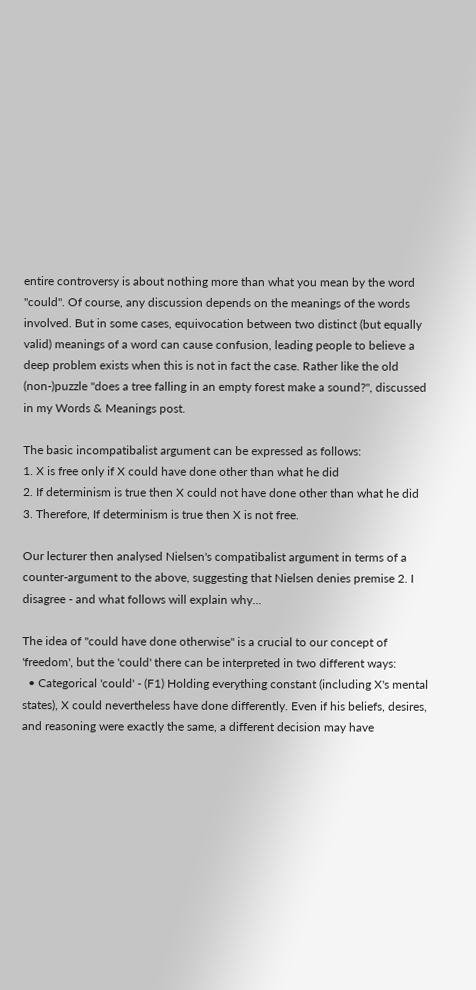entire controversy is about nothing more than what you mean by the word "could". Of course, any discussion depends on the meanings of the words involved. But in some cases, equivocation between two distinct (but equally valid) meanings of a word can cause confusion, leading people to believe a deep problem exists when this is not in fact the case. Rather like the old (non-)puzzle "does a tree falling in an empty forest make a sound?", discussed in my Words & Meanings post.

The basic incompatibalist argument can be expressed as follows:
1. X is free only if X could have done other than what he did
2. If determinism is true then X could not have done other than what he did
3. Therefore, If determinism is true then X is not free.

Our lecturer then analysed Nielsen's compatibalist argument in terms of a counter-argument to the above, suggesting that Nielsen denies premise 2. I disagree - and what follows will explain why...

The idea of "could have done otherwise" is a crucial to our concept of 'freedom', but the 'could' there can be interpreted in two different ways:
  • Categorical 'could' - (F1) Holding everything constant (including X's mental states), X could nevertheless have done differently. Even if his beliefs, desires, and reasoning were exactly the same, a different decision may have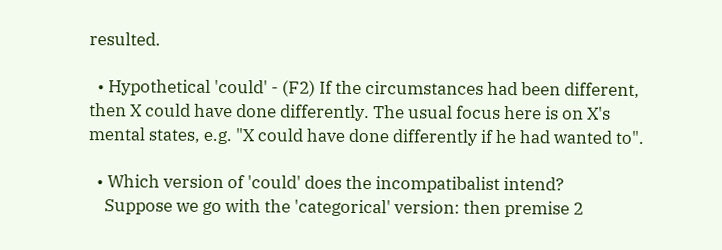resulted.

  • Hypothetical 'could' - (F2) If the circumstances had been different, then X could have done differently. The usual focus here is on X's mental states, e.g. "X could have done differently if he had wanted to".

  • Which version of 'could' does the incompatibalist intend?
    Suppose we go with the 'categorical' version: then premise 2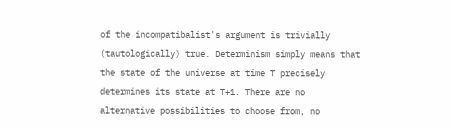of the incompatibalist's argument is trivially (tautologically) true. Determinism simply means that the state of the universe at time T precisely determines its state at T+1. There are no alternative possibilities to choose from, no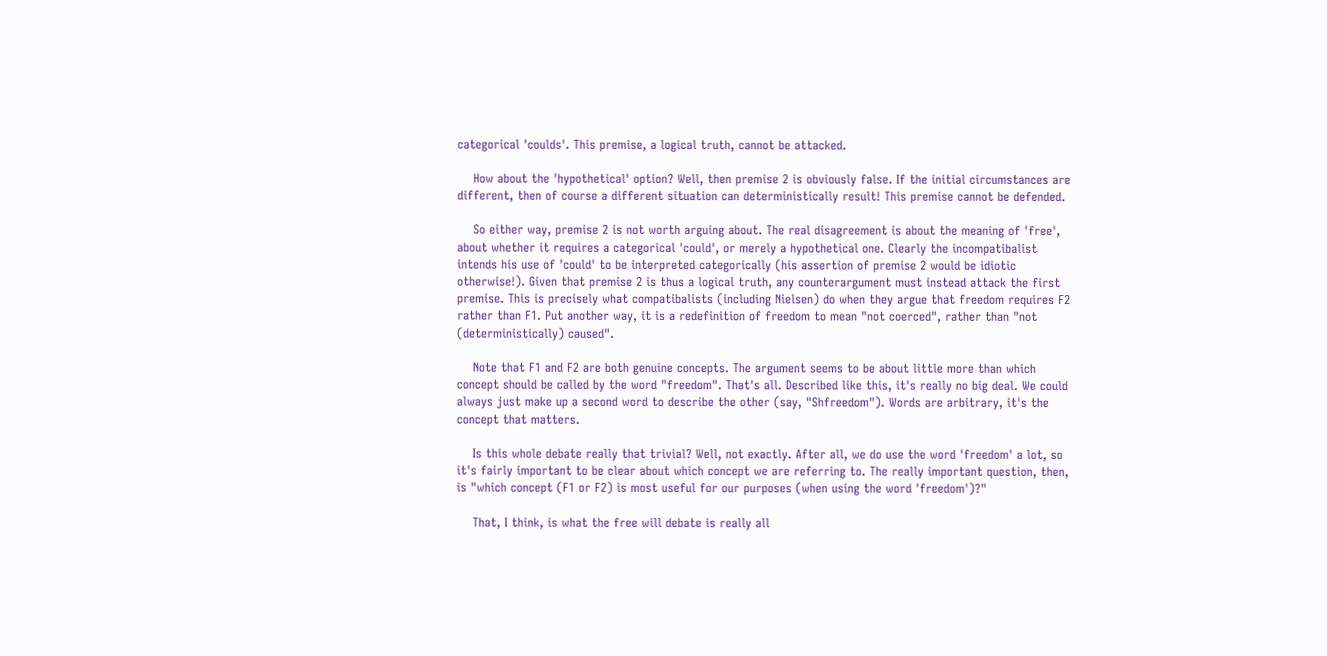categorical 'coulds'. This premise, a logical truth, cannot be attacked.

    How about the 'hypothetical' option? Well, then premise 2 is obviously false. If the initial circumstances are different, then of course a different situation can deterministically result! This premise cannot be defended.

    So either way, premise 2 is not worth arguing about. The real disagreement is about the meaning of 'free', about whether it requires a categorical 'could', or merely a hypothetical one. Clearly the incompatibalist intends his use of 'could' to be interpreted categorically (his assertion of premise 2 would be idiotic otherwise!). Given that premise 2 is thus a logical truth, any counterargument must instead attack the first premise. This is precisely what compatibalists (including Nielsen) do when they argue that freedom requires F2 rather than F1. Put another way, it is a redefinition of freedom to mean "not coerced", rather than "not (deterministically) caused".

    Note that F1 and F2 are both genuine concepts. The argument seems to be about little more than which concept should be called by the word "freedom". That's all. Described like this, it's really no big deal. We could always just make up a second word to describe the other (say, "Shfreedom"). Words are arbitrary, it's the concept that matters.

    Is this whole debate really that trivial? Well, not exactly. After all, we do use the word 'freedom' a lot, so it's fairly important to be clear about which concept we are referring to. The really important question, then, is "which concept (F1 or F2) is most useful for our purposes (when using the word 'freedom')?"

    That, I think, is what the free will debate is really all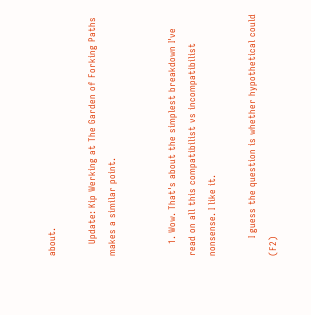about.

    Update: Kip Werking at The Garden of Forking Paths makes a similar point.


    1. Wow. That's about the simplest breakdown I've read on all this compatibilist vs incompatibilist nonsense. I like it.

      I guess the question is whether hypothetical could (F2)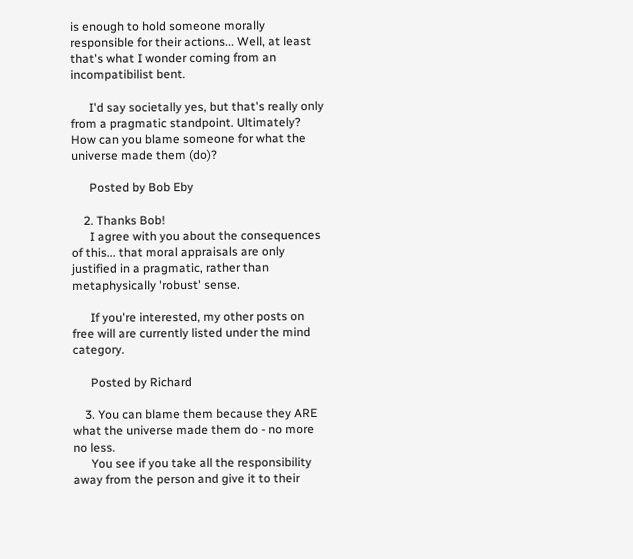is enough to hold someone morally responsible for their actions... Well, at least that's what I wonder coming from an incompatibilist bent.

      I'd say societally yes, but that's really only from a pragmatic standpoint. Ultimately? How can you blame someone for what the universe made them (do)?

      Posted by Bob Eby

    2. Thanks Bob!
      I agree with you about the consequences of this... that moral appraisals are only justified in a pragmatic, rather than metaphysically 'robust' sense.

      If you're interested, my other posts on free will are currently listed under the mind category.

      Posted by Richard

    3. You can blame them because they ARE what the universe made them do - no more no less.
      You see if you take all the responsibility away from the person and give it to their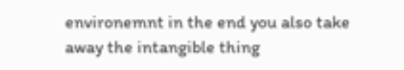environemnt in the end you also take away the intangible thing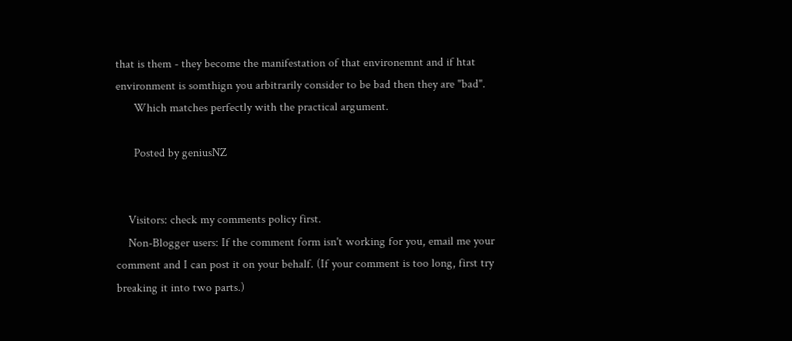that is them - they become the manifestation of that environemnt and if htat environment is somthign you arbitrarily consider to be bad then they are "bad".
      Which matches perfectly with the practical argument.

      Posted by geniusNZ


    Visitors: check my comments policy first.
    Non-Blogger users: If the comment form isn't working for you, email me your comment and I can post it on your behalf. (If your comment is too long, first try breaking it into two parts.)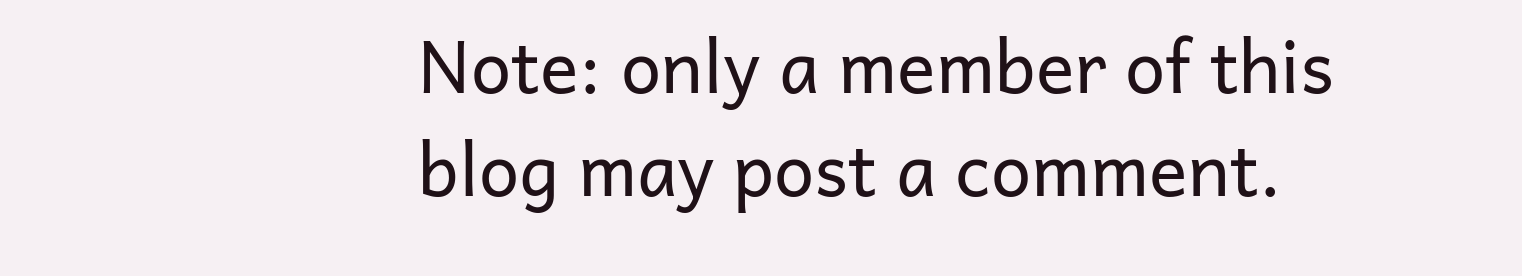Note: only a member of this blog may post a comment.